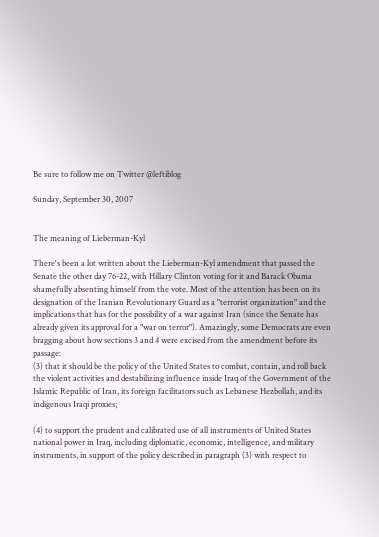Be sure to follow me on Twitter @leftiblog

Sunday, September 30, 2007


The meaning of Lieberman-Kyl

There's been a lot written about the Lieberman-Kyl amendment that passed the Senate the other day 76-22, with Hillary Clinton voting for it and Barack Obama shamefully absenting himself from the vote. Most of the attention has been on its designation of the Iranian Revolutionary Guard as a "terrorist organization" and the implications that has for the possibility of a war against Iran (since the Senate has already given its approval for a "war on terror"). Amazingly, some Democrats are even bragging about how sections 3 and 4 were excised from the amendment before its passage:
(3) that it should be the policy of the United States to combat, contain, and roll back the violent activities and destabilizing influence inside Iraq of the Government of the Islamic Republic of Iran, its foreign facilitators such as Lebanese Hezbollah, and its indigenous Iraqi proxies;

(4) to support the prudent and calibrated use of all instruments of United States national power in Iraq, including diplomatic, economic, intelligence, and military instruments, in support of the policy described in paragraph (3) with respect to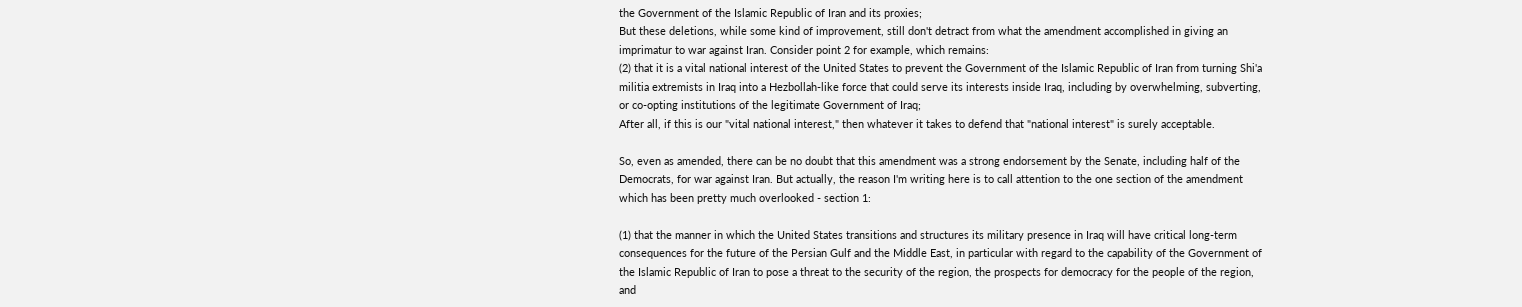the Government of the Islamic Republic of Iran and its proxies;
But these deletions, while some kind of improvement, still don't detract from what the amendment accomplished in giving an imprimatur to war against Iran. Consider point 2 for example, which remains:
(2) that it is a vital national interest of the United States to prevent the Government of the Islamic Republic of Iran from turning Shi'a militia extremists in Iraq into a Hezbollah-like force that could serve its interests inside Iraq, including by overwhelming, subverting, or co-opting institutions of the legitimate Government of Iraq;
After all, if this is our "vital national interest," then whatever it takes to defend that "national interest" is surely acceptable.

So, even as amended, there can be no doubt that this amendment was a strong endorsement by the Senate, including half of the Democrats, for war against Iran. But actually, the reason I'm writing here is to call attention to the one section of the amendment which has been pretty much overlooked - section 1:

(1) that the manner in which the United States transitions and structures its military presence in Iraq will have critical long-term consequences for the future of the Persian Gulf and the Middle East, in particular with regard to the capability of the Government of the Islamic Republic of Iran to pose a threat to the security of the region, the prospects for democracy for the people of the region, and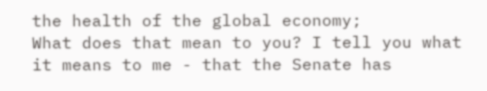the health of the global economy;
What does that mean to you? I tell you what it means to me - that the Senate has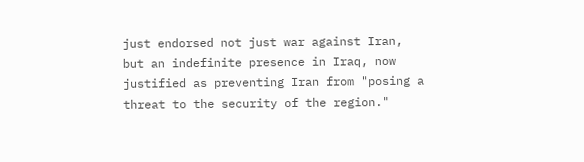just endorsed not just war against Iran, but an indefinite presence in Iraq, now justified as preventing Iran from "posing a threat to the security of the region."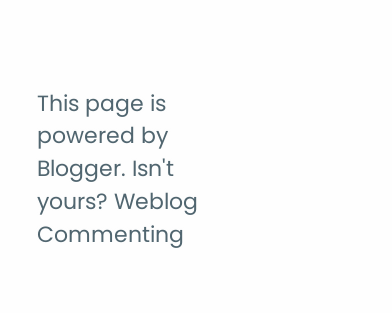This page is powered by Blogger. Isn't yours? Weblog Commenting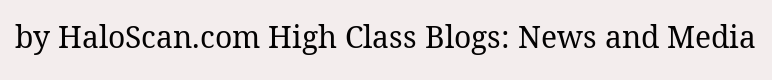by HaloScan.com High Class Blogs: News and Media